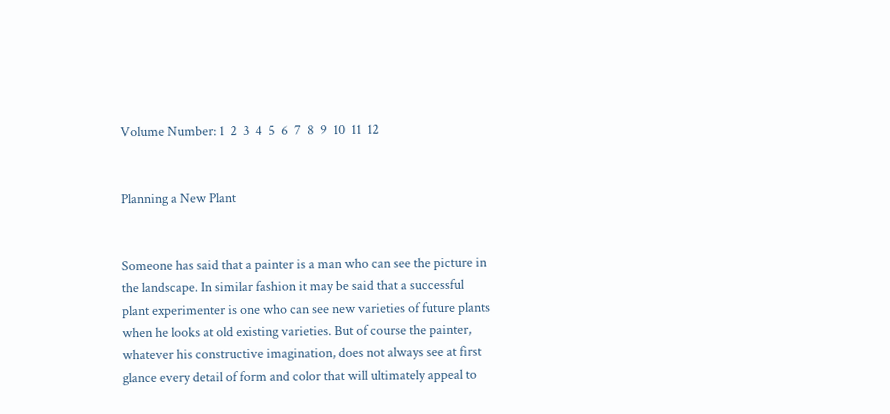Volume Number: 1  2  3  4  5  6  7  8  9  10  11  12


Planning a New Plant


Someone has said that a painter is a man who can see the picture in the landscape. In similar fashion it may be said that a successful plant experimenter is one who can see new varieties of future plants when he looks at old existing varieties. But of course the painter, whatever his constructive imagination, does not always see at first glance every detail of form and color that will ultimately appeal to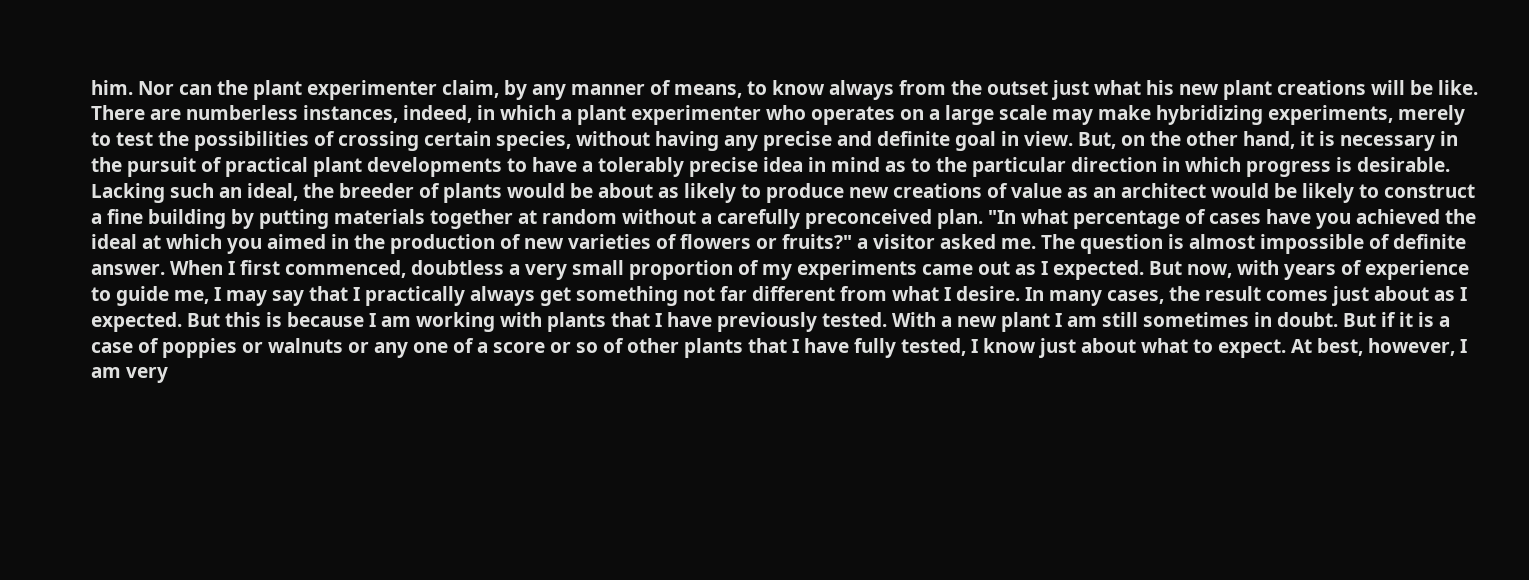him. Nor can the plant experimenter claim, by any manner of means, to know always from the outset just what his new plant creations will be like. There are numberless instances, indeed, in which a plant experimenter who operates on a large scale may make hybridizing experiments, merely to test the possibilities of crossing certain species, without having any precise and definite goal in view. But, on the other hand, it is necessary in the pursuit of practical plant developments to have a tolerably precise idea in mind as to the particular direction in which progress is desirable. Lacking such an ideal, the breeder of plants would be about as likely to produce new creations of value as an architect would be likely to construct a fine building by putting materials together at random without a carefully preconceived plan. "In what percentage of cases have you achieved the ideal at which you aimed in the production of new varieties of flowers or fruits?" a visitor asked me. The question is almost impossible of definite answer. When I first commenced, doubtless a very small proportion of my experiments came out as I expected. But now, with years of experience to guide me, I may say that I practically always get something not far different from what I desire. In many cases, the result comes just about as I expected. But this is because I am working with plants that I have previously tested. With a new plant I am still sometimes in doubt. But if it is a case of poppies or walnuts or any one of a score or so of other plants that I have fully tested, I know just about what to expect. At best, however, I am very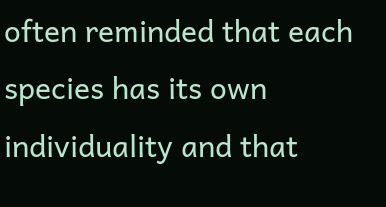often reminded that each species has its own individuality and that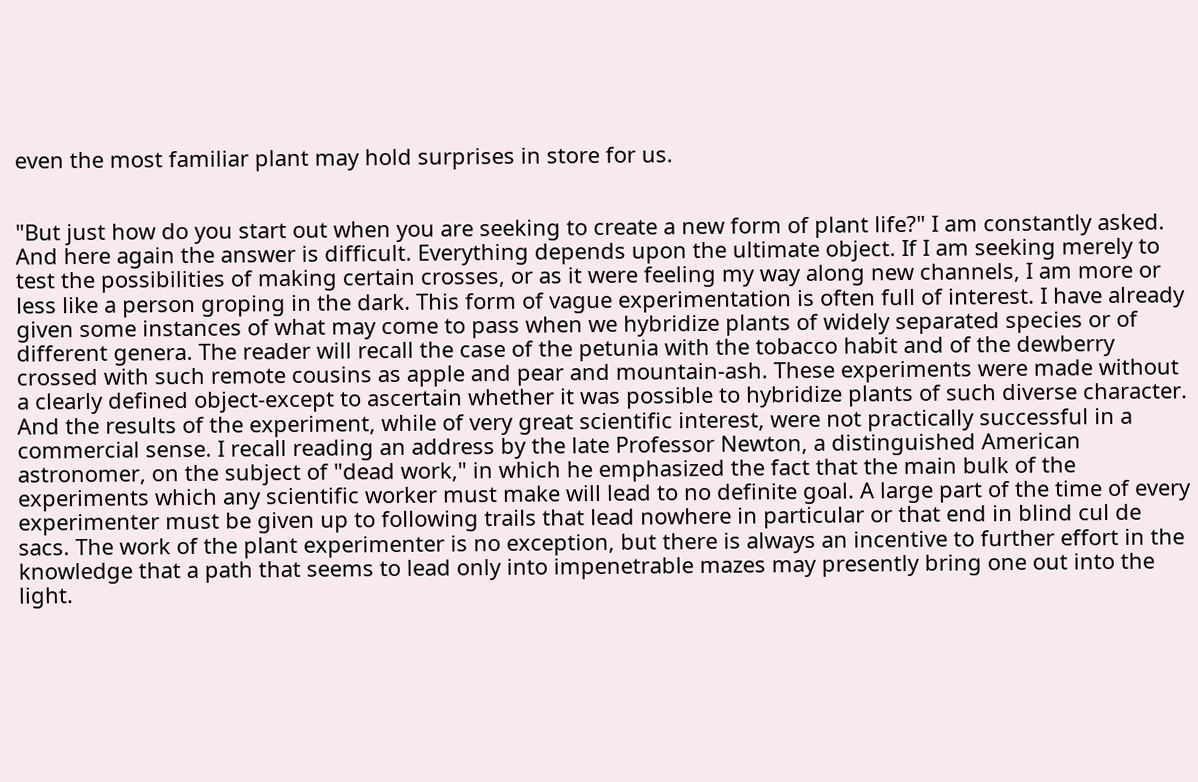even the most familiar plant may hold surprises in store for us.


"But just how do you start out when you are seeking to create a new form of plant life?" I am constantly asked. And here again the answer is difficult. Everything depends upon the ultimate object. If I am seeking merely to test the possibilities of making certain crosses, or as it were feeling my way along new channels, I am more or less like a person groping in the dark. This form of vague experimentation is often full of interest. I have already given some instances of what may come to pass when we hybridize plants of widely separated species or of different genera. The reader will recall the case of the petunia with the tobacco habit and of the dewberry crossed with such remote cousins as apple and pear and mountain-ash. These experiments were made without a clearly defined object-except to ascertain whether it was possible to hybridize plants of such diverse character. And the results of the experiment, while of very great scientific interest, were not practically successful in a commercial sense. I recall reading an address by the late Professor Newton, a distinguished American astronomer, on the subject of "dead work," in which he emphasized the fact that the main bulk of the experiments which any scientific worker must make will lead to no definite goal. A large part of the time of every experimenter must be given up to following trails that lead nowhere in particular or that end in blind cul de sacs. The work of the plant experimenter is no exception, but there is always an incentive to further effort in the knowledge that a path that seems to lead only into impenetrable mazes may presently bring one out into the light.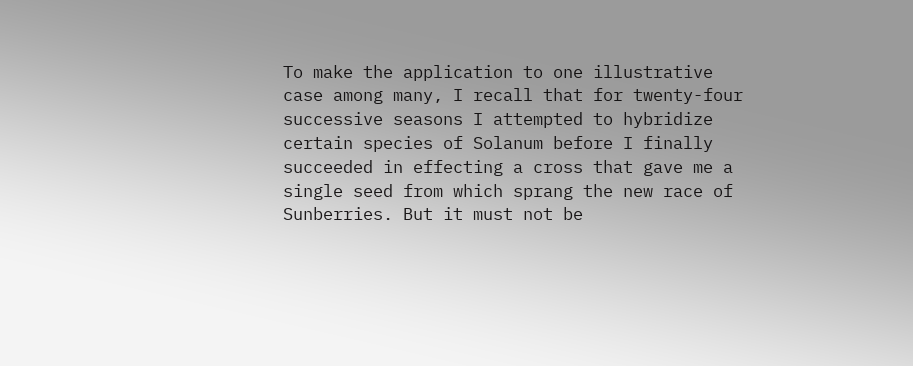To make the application to one illustrative case among many, I recall that for twenty-four successive seasons I attempted to hybridize certain species of Solanum before I finally succeeded in effecting a cross that gave me a single seed from which sprang the new race of Sunberries. But it must not be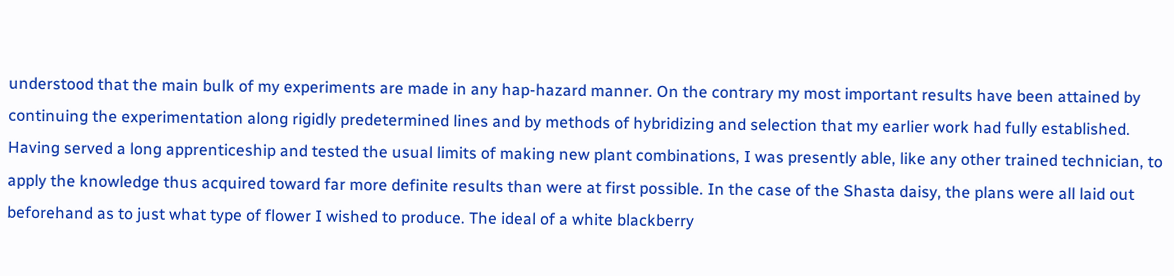understood that the main bulk of my experiments are made in any hap-hazard manner. On the contrary my most important results have been attained by continuing the experimentation along rigidly predetermined lines and by methods of hybridizing and selection that my earlier work had fully established. Having served a long apprenticeship and tested the usual limits of making new plant combinations, I was presently able, like any other trained technician, to apply the knowledge thus acquired toward far more definite results than were at first possible. In the case of the Shasta daisy, the plans were all laid out beforehand as to just what type of flower I wished to produce. The ideal of a white blackberry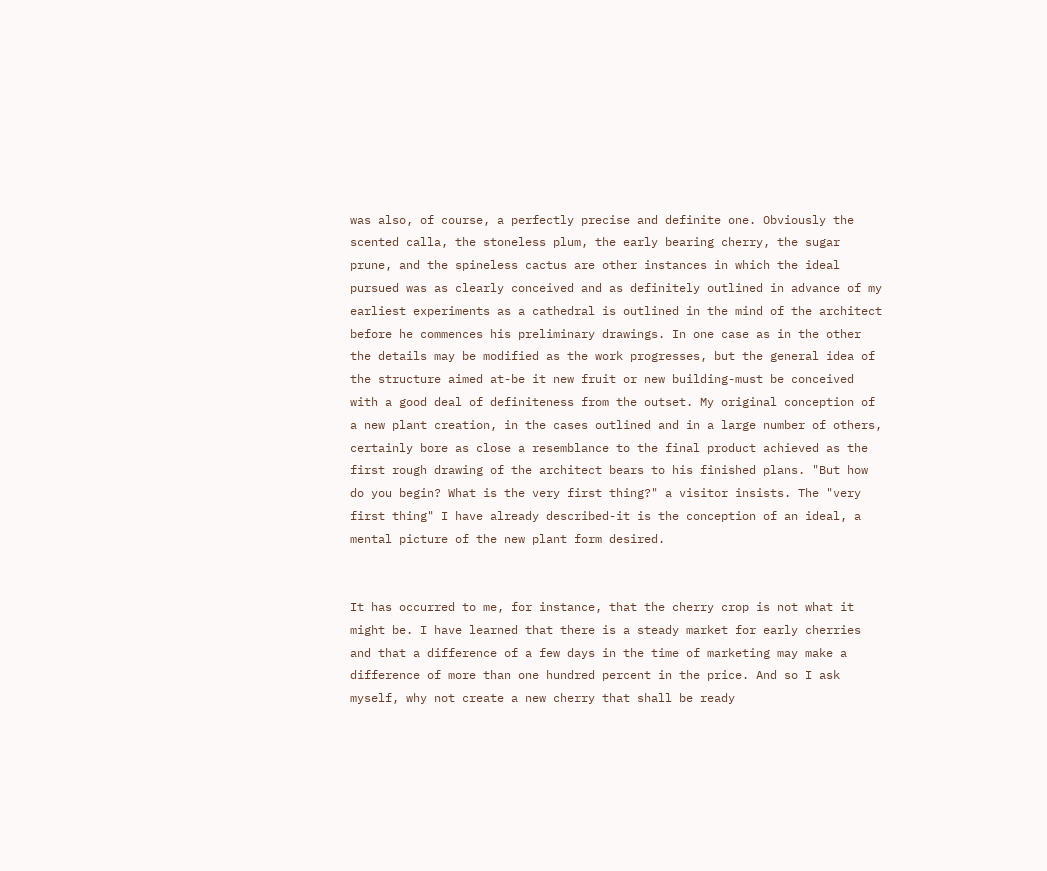was also, of course, a perfectly precise and definite one. Obviously the scented calla, the stoneless plum, the early bearing cherry, the sugar prune, and the spineless cactus are other instances in which the ideal pursued was as clearly conceived and as definitely outlined in advance of my earliest experiments as a cathedral is outlined in the mind of the architect before he commences his preliminary drawings. In one case as in the other the details may be modified as the work progresses, but the general idea of the structure aimed at-be it new fruit or new building-must be conceived with a good deal of definiteness from the outset. My original conception of a new plant creation, in the cases outlined and in a large number of others, certainly bore as close a resemblance to the final product achieved as the first rough drawing of the architect bears to his finished plans. "But how do you begin? What is the very first thing?" a visitor insists. The "very first thing" I have already described-it is the conception of an ideal, a mental picture of the new plant form desired.


It has occurred to me, for instance, that the cherry crop is not what it might be. I have learned that there is a steady market for early cherries and that a difference of a few days in the time of marketing may make a difference of more than one hundred percent in the price. And so I ask myself, why not create a new cherry that shall be ready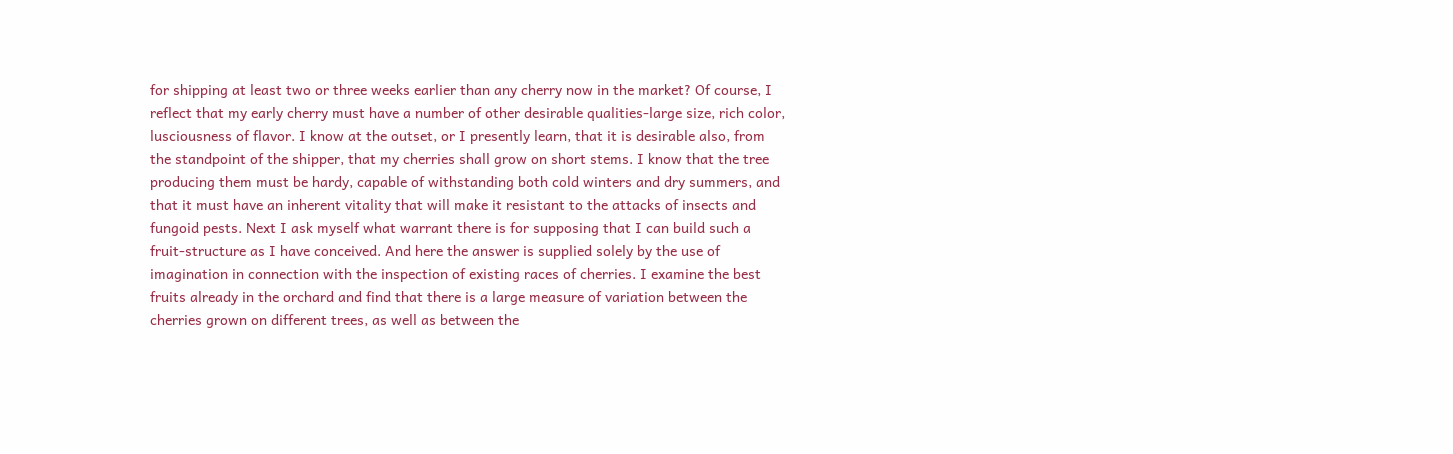for shipping at least two or three weeks earlier than any cherry now in the market? Of course, I reflect that my early cherry must have a number of other desirable qualities-large size, rich color, lusciousness of flavor. I know at the outset, or I presently learn, that it is desirable also, from the standpoint of the shipper, that my cherries shall grow on short stems. I know that the tree producing them must be hardy, capable of withstanding both cold winters and dry summers, and that it must have an inherent vitality that will make it resistant to the attacks of insects and fungoid pests. Next I ask myself what warrant there is for supposing that I can build such a fruit-structure as I have conceived. And here the answer is supplied solely by the use of imagination in connection with the inspection of existing races of cherries. I examine the best fruits already in the orchard and find that there is a large measure of variation between the cherries grown on different trees, as well as between the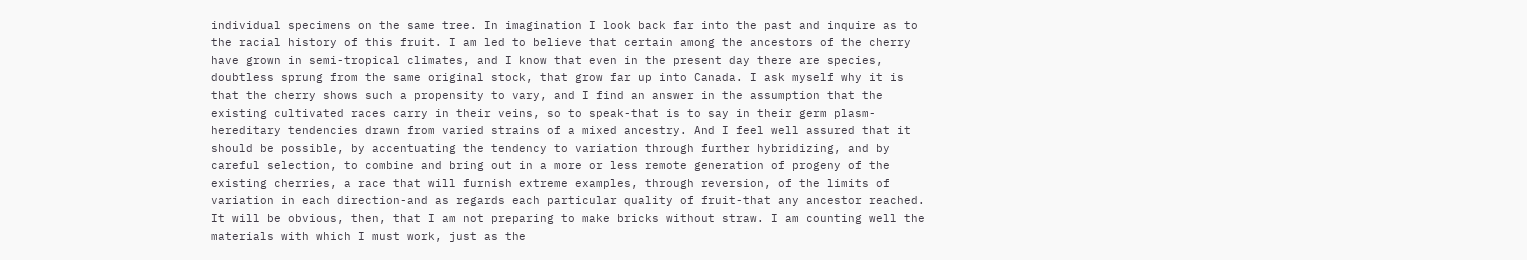individual specimens on the same tree. In imagination I look back far into the past and inquire as to the racial history of this fruit. I am led to believe that certain among the ancestors of the cherry have grown in semi-tropical climates, and I know that even in the present day there are species, doubtless sprung from the same original stock, that grow far up into Canada. I ask myself why it is that the cherry shows such a propensity to vary, and I find an answer in the assumption that the existing cultivated races carry in their veins, so to speak-that is to say in their germ plasm-hereditary tendencies drawn from varied strains of a mixed ancestry. And I feel well assured that it should be possible, by accentuating the tendency to variation through further hybridizing, and by careful selection, to combine and bring out in a more or less remote generation of progeny of the existing cherries, a race that will furnish extreme examples, through reversion, of the limits of variation in each direction-and as regards each particular quality of fruit-that any ancestor reached. It will be obvious, then, that I am not preparing to make bricks without straw. I am counting well the materials with which I must work, just as the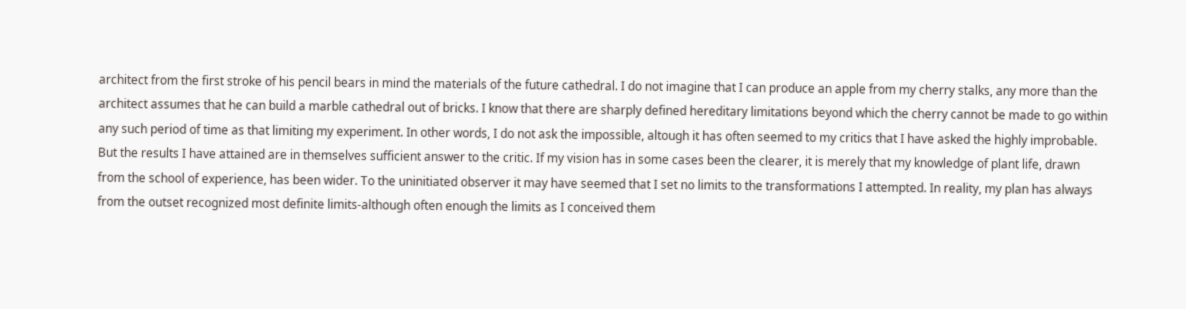architect from the first stroke of his pencil bears in mind the materials of the future cathedral. I do not imagine that I can produce an apple from my cherry stalks, any more than the architect assumes that he can build a marble cathedral out of bricks. I know that there are sharply defined hereditary limitations beyond which the cherry cannot be made to go within any such period of time as that limiting my experiment. In other words, I do not ask the impossible, altough it has often seemed to my critics that I have asked the highly improbable. But the results I have attained are in themselves sufficient answer to the critic. If my vision has in some cases been the clearer, it is merely that my knowledge of plant life, drawn from the school of experience, has been wider. To the uninitiated observer it may have seemed that I set no limits to the transformations I attempted. In reality, my plan has always from the outset recognized most definite limits-although often enough the limits as I conceived them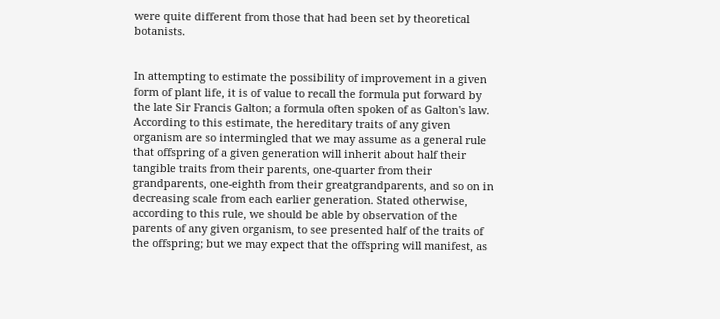were quite different from those that had been set by theoretical botanists.


In attempting to estimate the possibility of improvement in a given form of plant life, it is of value to recall the formula put forward by the late Sir Francis Galton; a formula often spoken of as Galton's law. According to this estimate, the hereditary traits of any given organism are so intermingled that we may assume as a general rule that offspring of a given generation will inherit about half their tangible traits from their parents, one-quarter from their grandparents, one-eighth from their greatgrandparents, and so on in decreasing scale from each earlier generation. Stated otherwise, according to this rule, we should be able by observation of the parents of any given organism, to see presented half of the traits of the offspring; but we may expect that the offspring will manifest, as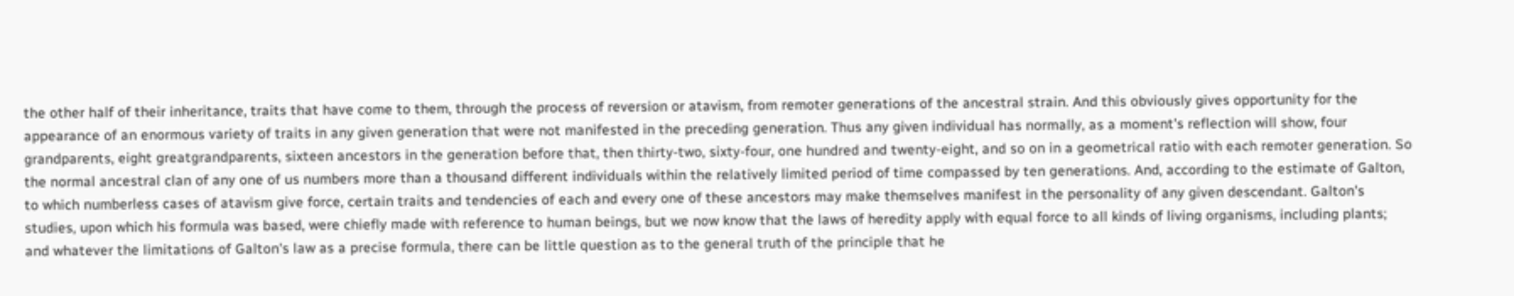the other half of their inheritance, traits that have come to them, through the process of reversion or atavism, from remoter generations of the ancestral strain. And this obviously gives opportunity for the appearance of an enormous variety of traits in any given generation that were not manifested in the preceding generation. Thus any given individual has normally, as a moment's reflection will show, four grandparents, eight greatgrandparents, sixteen ancestors in the generation before that, then thirty-two, sixty-four, one hundred and twenty-eight, and so on in a geometrical ratio with each remoter generation. So the normal ancestral clan of any one of us numbers more than a thousand different individuals within the relatively limited period of time compassed by ten generations. And, according to the estimate of Galton, to which numberless cases of atavism give force, certain traits and tendencies of each and every one of these ancestors may make themselves manifest in the personality of any given descendant. Galton's studies, upon which his formula was based, were chiefly made with reference to human beings, but we now know that the laws of heredity apply with equal force to all kinds of living organisms, including plants; and whatever the limitations of Galton's law as a precise formula, there can be little question as to the general truth of the principle that he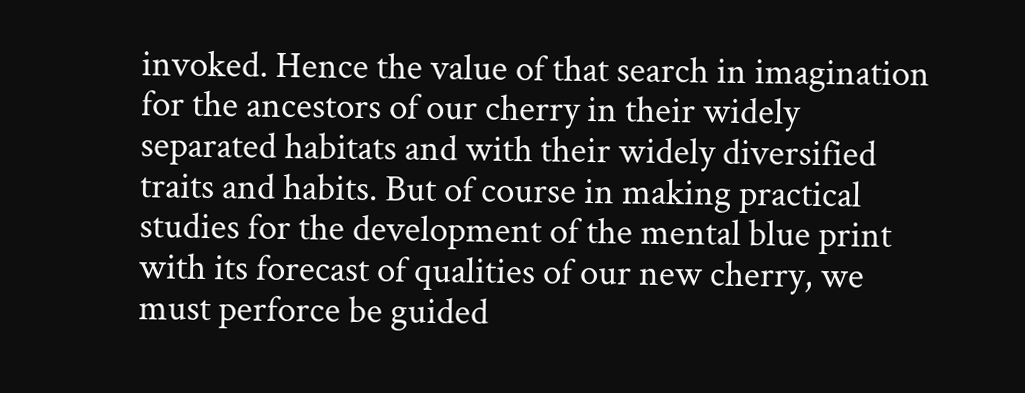invoked. Hence the value of that search in imagination for the ancestors of our cherry in their widely separated habitats and with their widely diversified traits and habits. But of course in making practical studies for the development of the mental blue print with its forecast of qualities of our new cherry, we must perforce be guided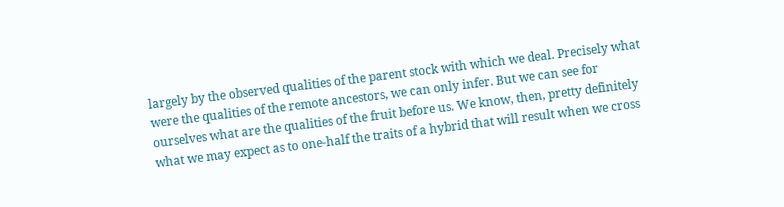largely by the observed qualities of the parent stock with which we deal. Precisely what were the qualities of the remote ancestors, we can only infer. But we can see for ourselves what are the qualities of the fruit before us. We know, then, pretty definitely what we may expect as to one-half the traits of a hybrid that will result when we cross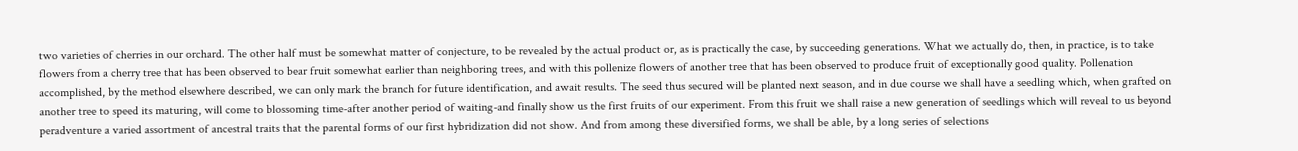two varieties of cherries in our orchard. The other half must be somewhat matter of conjecture, to be revealed by the actual product or, as is practically the case, by succeeding generations. What we actually do, then, in practice, is to take flowers from a cherry tree that has been observed to bear fruit somewhat earlier than neighboring trees, and with this pollenize flowers of another tree that has been observed to produce fruit of exceptionally good quality. Pollenation accomplished, by the method elsewhere described, we can only mark the branch for future identification, and await results. The seed thus secured will be planted next season, and in due course we shall have a seedling which, when grafted on another tree to speed its maturing, will come to blossoming time-after another period of waiting-and finally show us the first fruits of our experiment. From this fruit we shall raise a new generation of seedlings which will reveal to us beyond peradventure a varied assortment of ancestral traits that the parental forms of our first hybridization did not show. And from among these diversified forms, we shall be able, by a long series of selections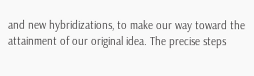and new hybridizations, to make our way toward the attainment of our original idea. The precise steps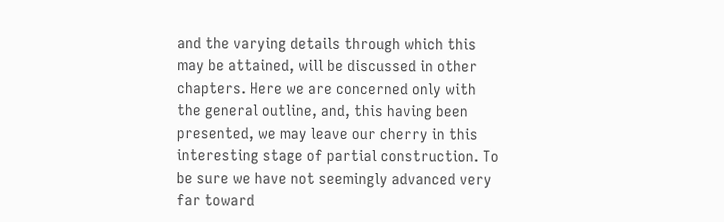and the varying details through which this may be attained, will be discussed in other chapters. Here we are concerned only with the general outline, and, this having been presented, we may leave our cherry in this interesting stage of partial construction. To be sure we have not seemingly advanced very far toward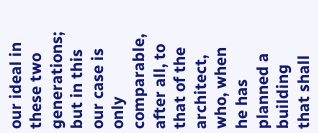our ideal in these two generations; but in this our case is only comparable, after all, to that of the architect, who, when he has planned a building that shall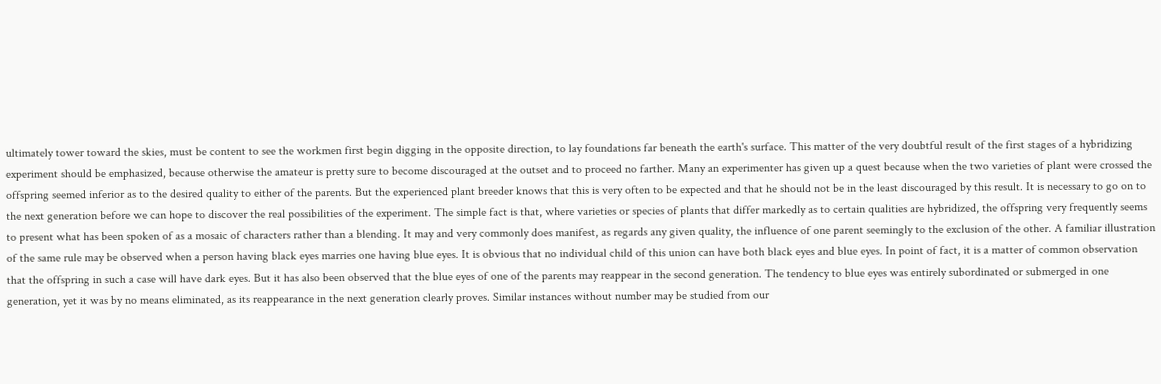ultimately tower toward the skies, must be content to see the workmen first begin digging in the opposite direction, to lay foundations far beneath the earth's surface. This matter of the very doubtful result of the first stages of a hybridizing experiment should be emphasized, because otherwise the amateur is pretty sure to become discouraged at the outset and to proceed no farther. Many an experimenter has given up a quest because when the two varieties of plant were crossed the offspring seemed inferior as to the desired quality to either of the parents. But the experienced plant breeder knows that this is very often to be expected and that he should not be in the least discouraged by this result. It is necessary to go on to the next generation before we can hope to discover the real possibilities of the experiment. The simple fact is that, where varieties or species of plants that differ markedly as to certain qualities are hybridized, the offspring very frequently seems to present what has been spoken of as a mosaic of characters rather than a blending. It may and very commonly does manifest, as regards any given quality, the influence of one parent seemingly to the exclusion of the other. A familiar illustration of the same rule may be observed when a person having black eyes marries one having blue eyes. It is obvious that no individual child of this union can have both black eyes and blue eyes. In point of fact, it is a matter of common observation that the offspring in such a case will have dark eyes. But it has also been observed that the blue eyes of one of the parents may reappear in the second generation. The tendency to blue eyes was entirely subordinated or submerged in one generation, yet it was by no means eliminated, as its reappearance in the next generation clearly proves. Similar instances without number may be studied from our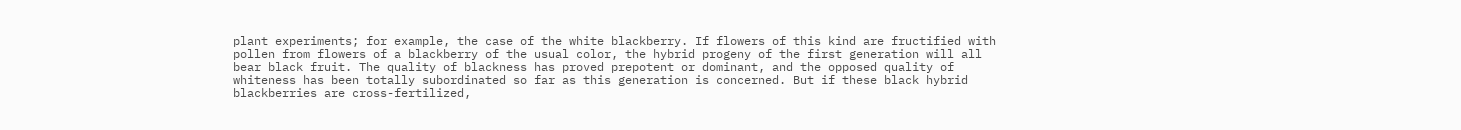plant experiments; for example, the case of the white blackberry. If flowers of this kind are fructified with pollen from flowers of a blackberry of the usual color, the hybrid progeny of the first generation will all bear black fruit. The quality of blackness has proved prepotent or dominant, and the opposed quality of whiteness has been totally subordinated so far as this generation is concerned. But if these black hybrid blackberries are cross-fertilized,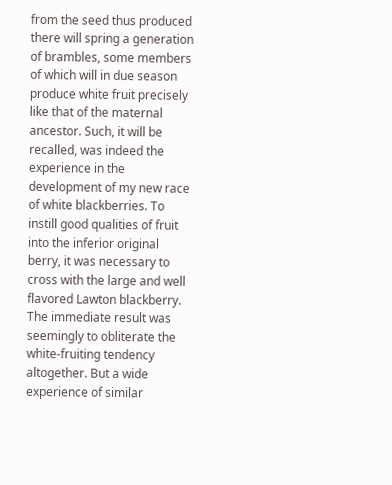from the seed thus produced there will spring a generation of brambles, some members of which will in due season produce white fruit precisely like that of the maternal ancestor. Such, it will be recalled, was indeed the experience in the development of my new race of white blackberries. To instill good qualities of fruit into the inferior original berry, it was necessary to cross with the large and well flavored Lawton blackberry. The immediate result was seemingly to obliterate the white-fruiting tendency altogether. But a wide experience of similar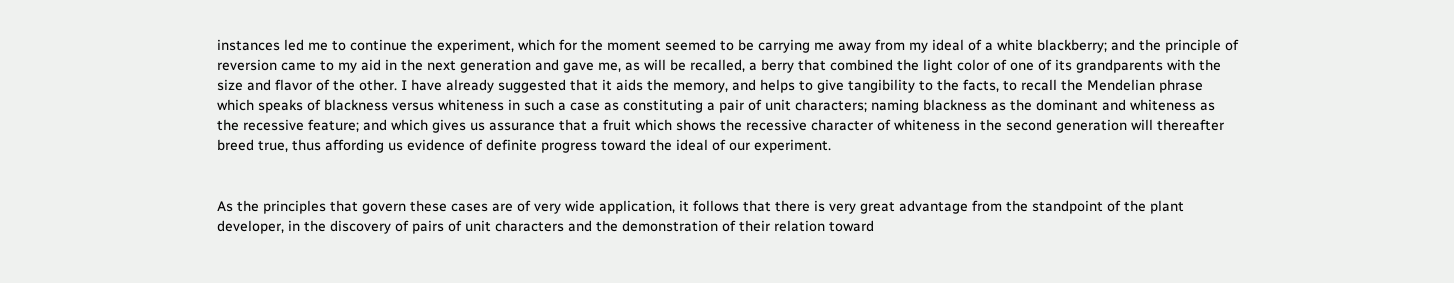instances led me to continue the experiment, which for the moment seemed to be carrying me away from my ideal of a white blackberry; and the principle of reversion came to my aid in the next generation and gave me, as will be recalled, a berry that combined the light color of one of its grandparents with the size and flavor of the other. I have already suggested that it aids the memory, and helps to give tangibility to the facts, to recall the Mendelian phrase which speaks of blackness versus whiteness in such a case as constituting a pair of unit characters; naming blackness as the dominant and whiteness as the recessive feature; and which gives us assurance that a fruit which shows the recessive character of whiteness in the second generation will thereafter breed true, thus affording us evidence of definite progress toward the ideal of our experiment.


As the principles that govern these cases are of very wide application, it follows that there is very great advantage from the standpoint of the plant developer, in the discovery of pairs of unit characters and the demonstration of their relation toward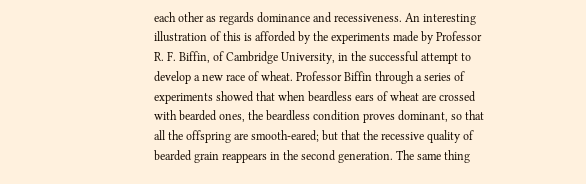each other as regards dominance and recessiveness. An interesting illustration of this is afforded by the experiments made by Professor R. F. Biffin, of Cambridge University, in the successful attempt to develop a new race of wheat. Professor Biffin through a series of experiments showed that when beardless ears of wheat are crossed with bearded ones, the beardless condition proves dominant, so that all the offspring are smooth-eared; but that the recessive quality of bearded grain reappears in the second generation. The same thing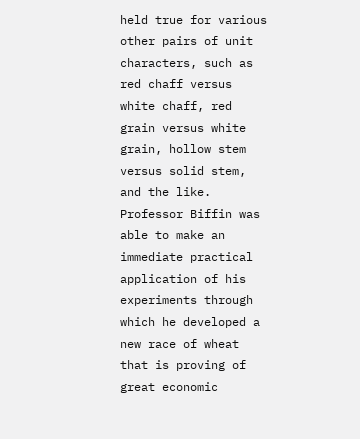held true for various other pairs of unit characters, such as red chaff versus white chaff, red grain versus white grain, hollow stem versus solid stem, and the like. Professor Biffin was able to make an immediate practical application of his experiments through which he developed a new race of wheat that is proving of great economic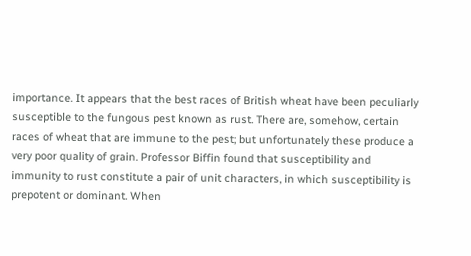importance. It appears that the best races of British wheat have been peculiarly susceptible to the fungous pest known as rust. There are, somehow, certain races of wheat that are immune to the pest; but unfortunately these produce a very poor quality of grain. Professor Biffin found that susceptibility and immunity to rust constitute a pair of unit characters, in which susceptibility is prepotent or dominant. When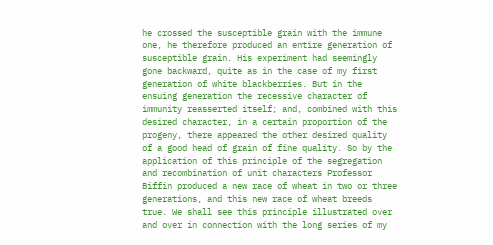he crossed the susceptible grain with the immune one, he therefore produced an entire generation of susceptible grain. His experiment had seemingly gone backward, quite as in the case of my first generation of white blackberries. But in the ensuing generation the recessive character of immunity reasserted itself; and, combined with this desired character, in a certain proportion of the progeny, there appeared the other desired quality of a good head of grain of fine quality. So by the application of this principle of the segregation and recombination of unit characters Professor Biffin produced a new race of wheat in two or three generations, and this new race of wheat breeds true. We shall see this principle illustrated over and over in connection with the long series of my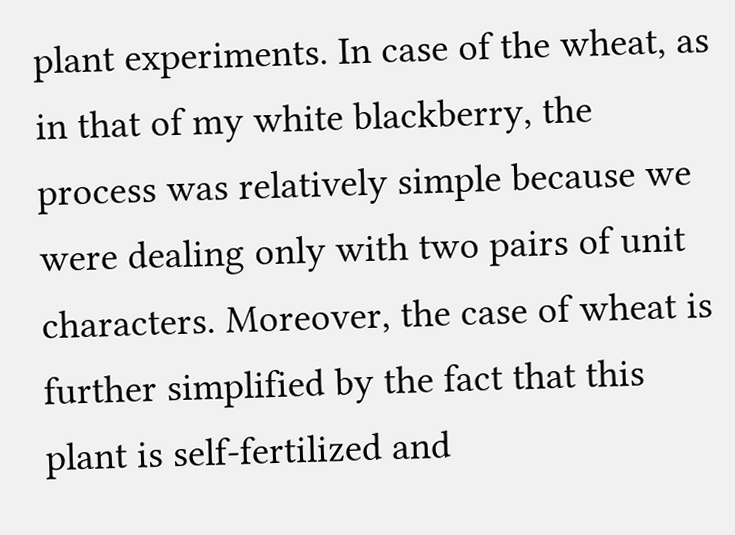plant experiments. In case of the wheat, as in that of my white blackberry, the process was relatively simple because we were dealing only with two pairs of unit characters. Moreover, the case of wheat is further simplified by the fact that this plant is self-fertilized and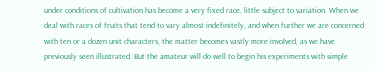under conditions of cultivation has become a very fixed race, little subject to variation. When we deal with races of fruits that tend to vary almost indefinitely, and when further we are concerned with ten or a dozen unit characters, the matter becomes vastly more involved, as we have previously seen illustrated. But the amateur will do well to begin his experiments with simple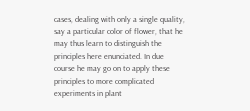cases, dealing with only a single quality, say a particular color of flower, that he may thus learn to distinguish the principles here enunciated. In due course he may go on to apply these principles to more complicated experiments in plant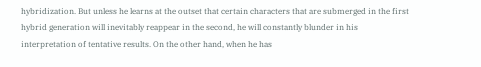hybridization. But unless he learns at the outset that certain characters that are submerged in the first hybrid generation will inevitably reappear in the second, he will constantly blunder in his interpretation of tentative results. On the other hand, when he has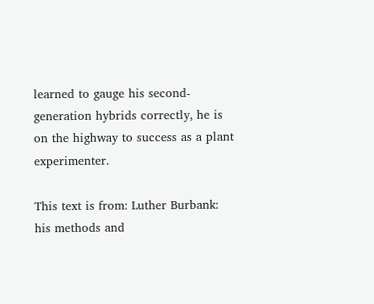learned to gauge his second-generation hybrids correctly, he is on the highway to success as a plant experimenter.

This text is from: Luther Burbank: his methods and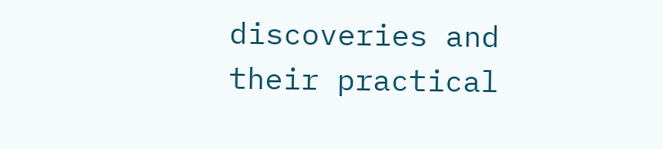discoveries and their practical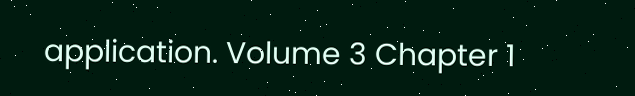application. Volume 3 Chapter 1